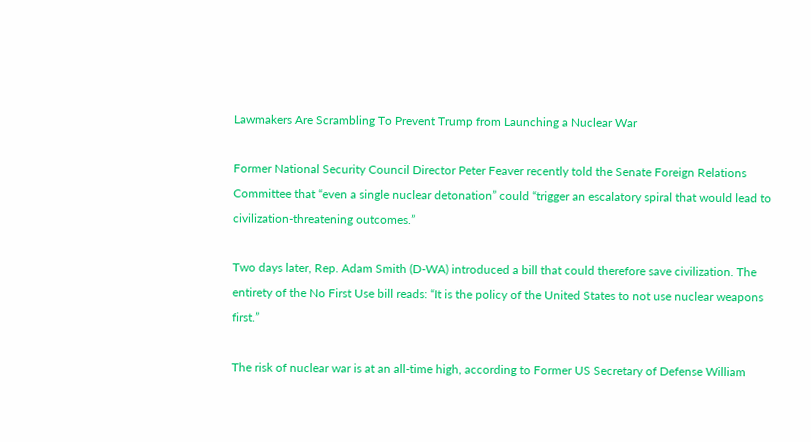Lawmakers Are Scrambling To Prevent Trump from Launching a Nuclear War

Former National Security Council Director Peter Feaver recently told the Senate Foreign Relations Committee that “even a single nuclear detonation” could “trigger an escalatory spiral that would lead to civilization-threatening outcomes.”

Two days later, Rep. Adam Smith (D-WA) introduced a bill that could therefore save civilization. The entirety of the No First Use bill reads: “It is the policy of the United States to not use nuclear weapons first.”

The risk of nuclear war is at an all-time high, according to Former US Secretary of Defense William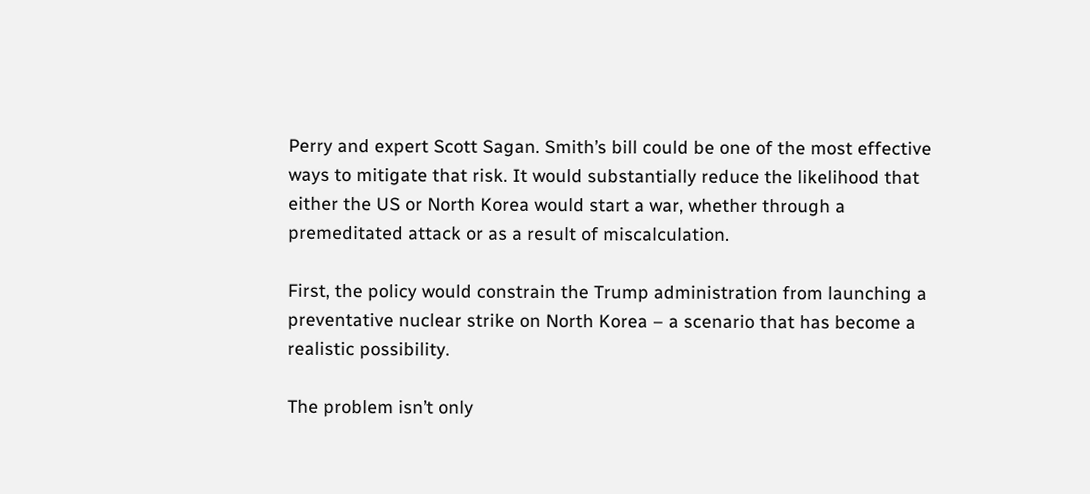Perry and expert Scott Sagan. Smith’s bill could be one of the most effective ways to mitigate that risk. It would substantially reduce the likelihood that either the US or North Korea would start a war, whether through a premeditated attack or as a result of miscalculation.

First, the policy would constrain the Trump administration from launching a preventative nuclear strike on North Korea – a scenario that has become a realistic possibility.

The problem isn’t only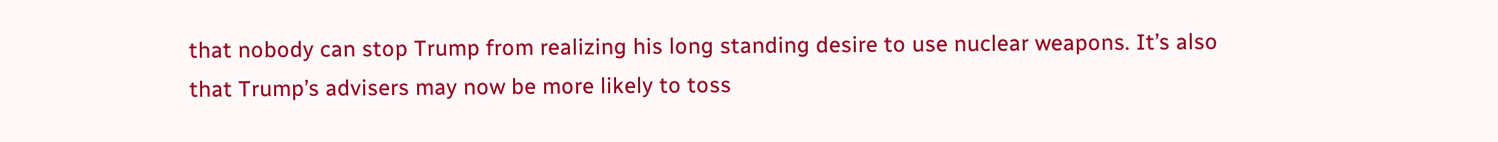that nobody can stop Trump from realizing his long standing desire to use nuclear weapons. It’s also that Trump’s advisers may now be more likely to toss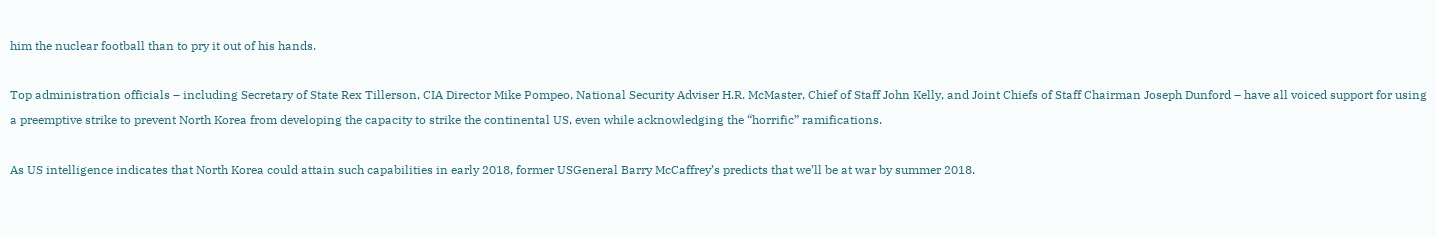him the nuclear football than to pry it out of his hands.

Top administration officials – including Secretary of State Rex Tillerson, CIA Director Mike Pompeo, National Security Adviser H.R. McMaster, Chief of Staff John Kelly, and Joint Chiefs of Staff Chairman Joseph Dunford – have all voiced support for using a preemptive strike to prevent North Korea from developing the capacity to strike the continental US, even while acknowledging the “horrific” ramifications.

As US intelligence indicates that North Korea could attain such capabilities in early 2018, former USGeneral Barry McCaffrey’s predicts that we’ll be at war by summer 2018.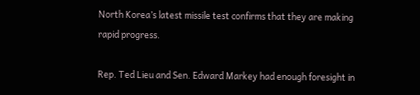North Korea’s latest missile test confirms that they are making rapid progress.

Rep. Ted Lieu and Sen. Edward Markey had enough foresight in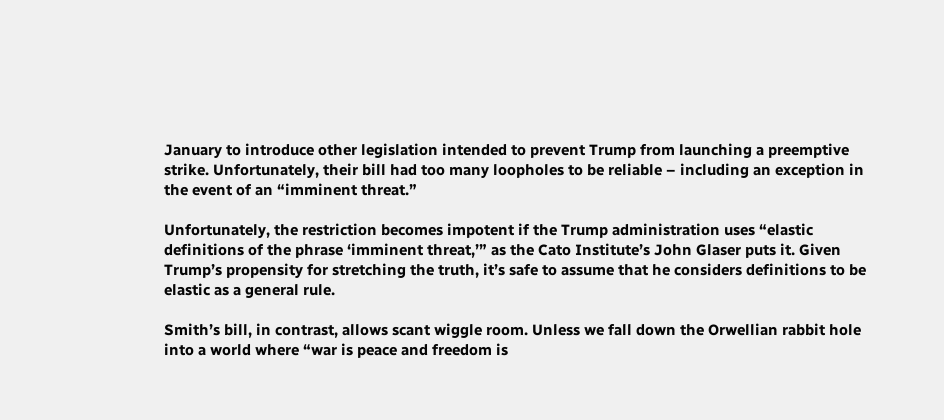January to introduce other legislation intended to prevent Trump from launching a preemptive strike. Unfortunately, their bill had too many loopholes to be reliable – including an exception in the event of an “imminent threat.”

Unfortunately, the restriction becomes impotent if the Trump administration uses “elastic definitions of the phrase ‘imminent threat,’” as the Cato Institute’s John Glaser puts it. Given Trump’s propensity for stretching the truth, it’s safe to assume that he considers definitions to be elastic as a general rule.

Smith’s bill, in contrast, allows scant wiggle room. Unless we fall down the Orwellian rabbit hole into a world where “war is peace and freedom is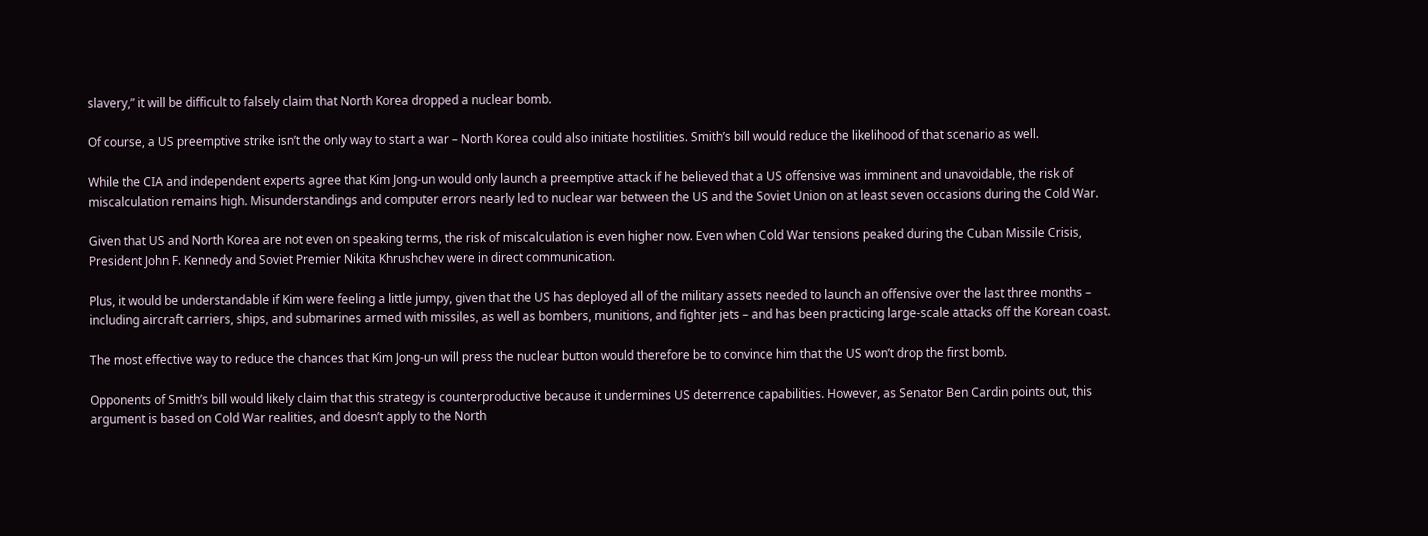slavery,” it will be difficult to falsely claim that North Korea dropped a nuclear bomb.

Of course, a US preemptive strike isn’t the only way to start a war – North Korea could also initiate hostilities. Smith’s bill would reduce the likelihood of that scenario as well.

While the CIA and independent experts agree that Kim Jong-un would only launch a preemptive attack if he believed that a US offensive was imminent and unavoidable, the risk of miscalculation remains high. Misunderstandings and computer errors nearly led to nuclear war between the US and the Soviet Union on at least seven occasions during the Cold War.

Given that US and North Korea are not even on speaking terms, the risk of miscalculation is even higher now. Even when Cold War tensions peaked during the Cuban Missile Crisis, President John F. Kennedy and Soviet Premier Nikita Khrushchev were in direct communication.

Plus, it would be understandable if Kim were feeling a little jumpy, given that the US has deployed all of the military assets needed to launch an offensive over the last three months – including aircraft carriers, ships, and submarines armed with missiles, as well as bombers, munitions, and fighter jets – and has been practicing large-scale attacks off the Korean coast.

The most effective way to reduce the chances that Kim Jong-un will press the nuclear button would therefore be to convince him that the US won’t drop the first bomb.

Opponents of Smith’s bill would likely claim that this strategy is counterproductive because it undermines US deterrence capabilities. However, as Senator Ben Cardin points out, this argument is based on Cold War realities, and doesn’t apply to the North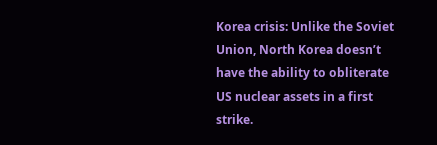Korea crisis: Unlike the Soviet Union, North Korea doesn’t have the ability to obliterate US nuclear assets in a first strike.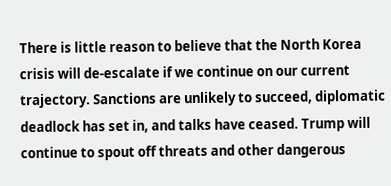There is little reason to believe that the North Korea crisis will de-escalate if we continue on our current trajectory. Sanctions are unlikely to succeed, diplomatic deadlock has set in, and talks have ceased. Trump will continue to spout off threats and other dangerous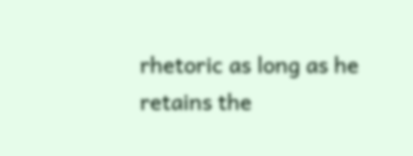rhetoric as long as he retains the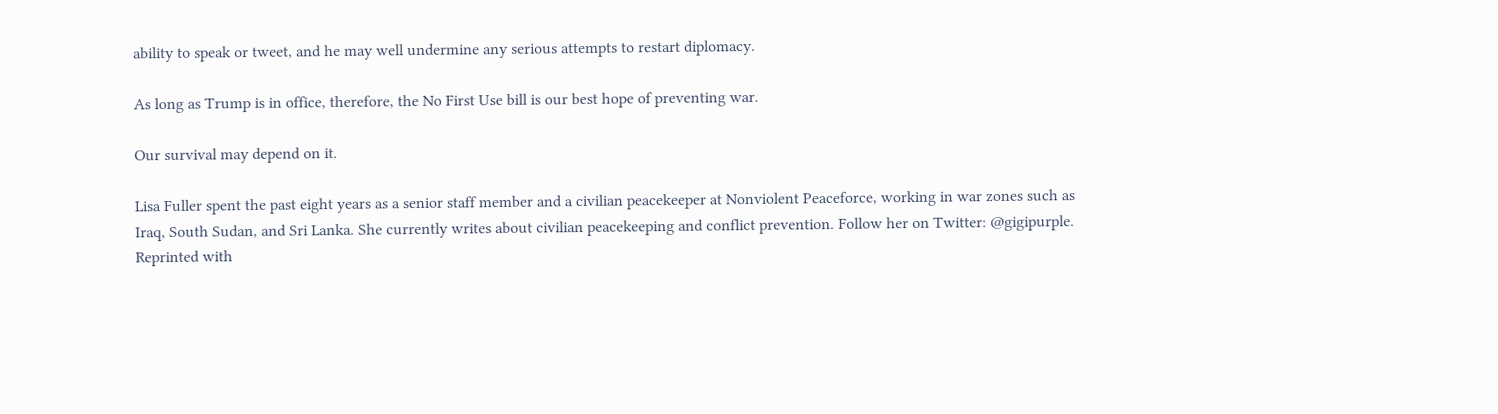ability to speak or tweet, and he may well undermine any serious attempts to restart diplomacy.

As long as Trump is in office, therefore, the No First Use bill is our best hope of preventing war.

Our survival may depend on it.

Lisa Fuller spent the past eight years as a senior staff member and a civilian peacekeeper at Nonviolent Peaceforce, working in war zones such as Iraq, South Sudan, and Sri Lanka. She currently writes about civilian peacekeeping and conflict prevention. Follow her on Twitter: @gigipurple. Reprinted with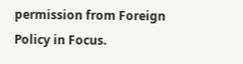permission from Foreign Policy in Focus.